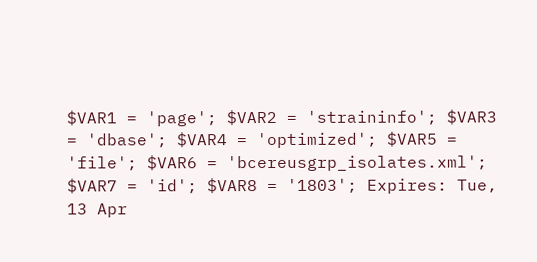$VAR1 = 'page'; $VAR2 = 'straininfo'; $VAR3 = 'dbase'; $VAR4 = 'optimized'; $VAR5 = 'file'; $VAR6 = 'bcereusgrp_isolates.xml'; $VAR7 = 'id'; $VAR8 = '1803'; Expires: Tue, 13 Apr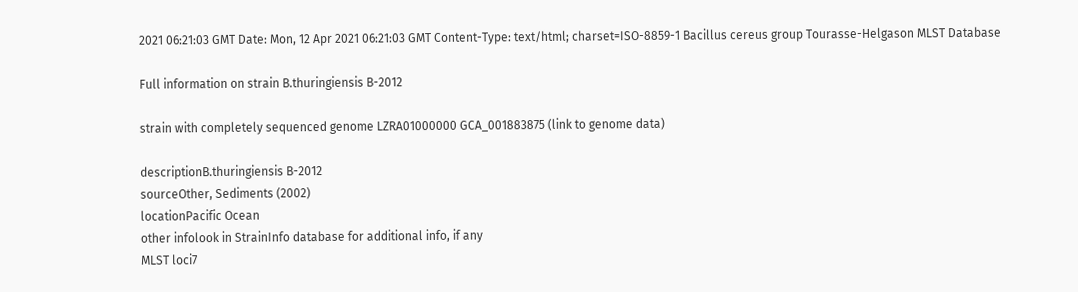2021 06:21:03 GMT Date: Mon, 12 Apr 2021 06:21:03 GMT Content-Type: text/html; charset=ISO-8859-1 Bacillus cereus group Tourasse-Helgason MLST Database

Full information on strain B.thuringiensis B-2012

strain with completely sequenced genome LZRA01000000 GCA_001883875 (link to genome data)

descriptionB.thuringiensis B-2012
sourceOther, Sediments (2002)
locationPacific Ocean
other infolook in StrainInfo database for additional info, if any
MLST loci7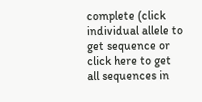complete (click individual allele to get sequence or click here to get all sequences in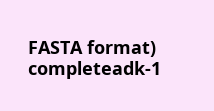FASTA format)
completeadk-1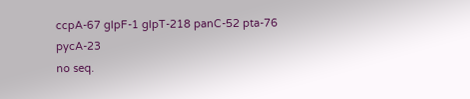ccpA-67 glpF-1 glpT-218 panC-52 pta-76 pycA-23
no seq.